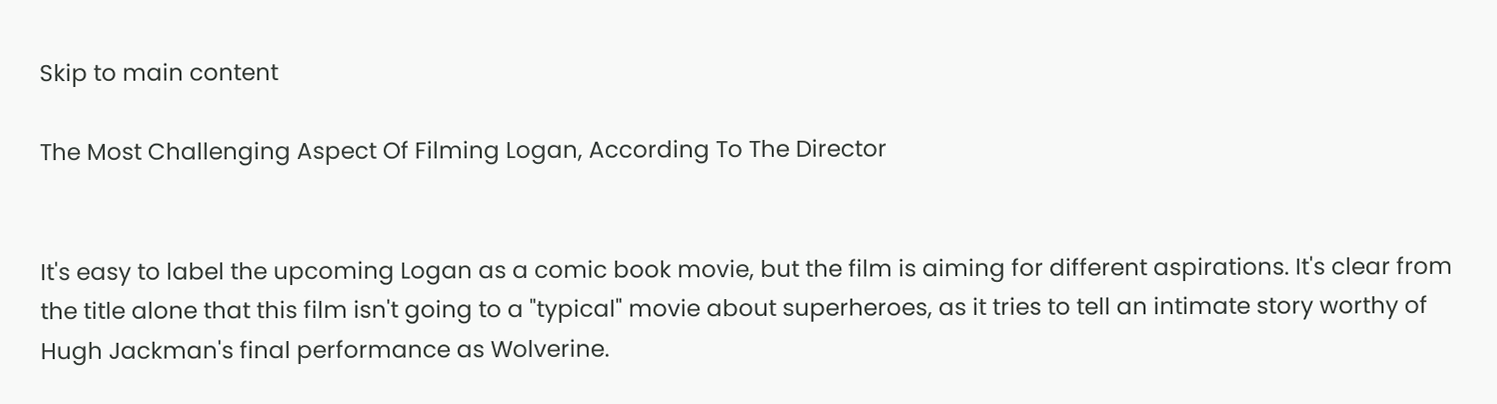Skip to main content

The Most Challenging Aspect Of Filming Logan, According To The Director


It's easy to label the upcoming Logan as a comic book movie, but the film is aiming for different aspirations. It's clear from the title alone that this film isn't going to a "typical" movie about superheroes, as it tries to tell an intimate story worthy of Hugh Jackman's final performance as Wolverine.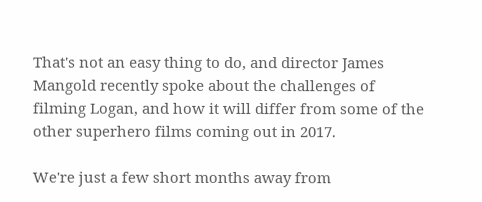That's not an easy thing to do, and director James Mangold recently spoke about the challenges of filming Logan, and how it will differ from some of the other superhero films coming out in 2017.

We're just a few short months away from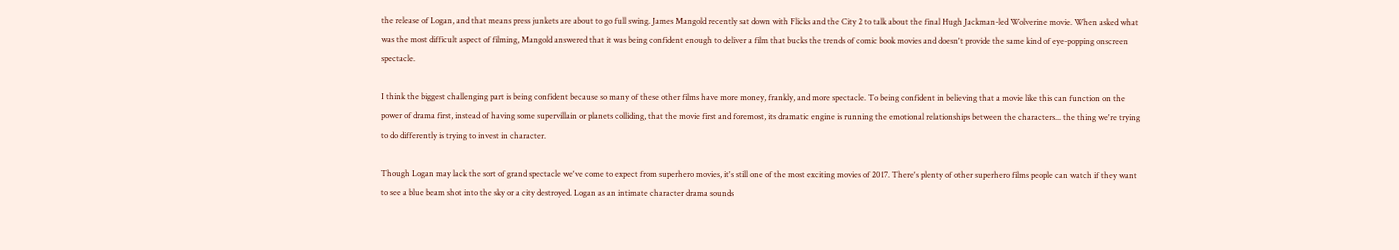the release of Logan, and that means press junkets are about to go full swing. James Mangold recently sat down with Flicks and the City 2 to talk about the final Hugh Jackman-led Wolverine movie. When asked what was the most difficult aspect of filming, Mangold answered that it was being confident enough to deliver a film that bucks the trends of comic book movies and doesn't provide the same kind of eye-popping onscreen spectacle.

I think the biggest challenging part is being confident because so many of these other films have more money, frankly, and more spectacle. To being confident in believing that a movie like this can function on the power of drama first, instead of having some supervillain or planets colliding, that the movie first and foremost, its dramatic engine is running the emotional relationships between the characters... the thing we're trying to do differently is trying to invest in character.

Though Logan may lack the sort of grand spectacle we've come to expect from superhero movies, it's still one of the most exciting movies of 2017. There's plenty of other superhero films people can watch if they want to see a blue beam shot into the sky or a city destroyed. Logan as an intimate character drama sounds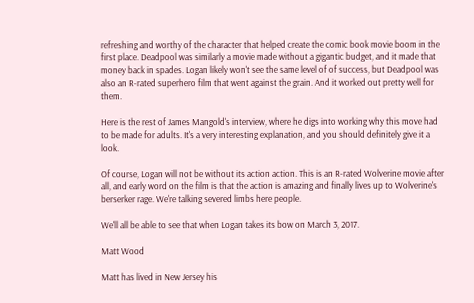refreshing and worthy of the character that helped create the comic book movie boom in the first place. Deadpool was similarly a movie made without a gigantic budget, and it made that money back in spades. Logan likely won't see the same level of of success, but Deadpool was also an R-rated superhero film that went against the grain. And it worked out pretty well for them.

Here is the rest of James Mangold's interview, where he digs into working why this move had to be made for adults. It's a very interesting explanation, and you should definitely give it a look.

Of course, Logan will not be without its action action. This is an R-rated Wolverine movie after all, and early word on the film is that the action is amazing and finally lives up to Wolverine's berserker rage. We're talking severed limbs here people.

We'll all be able to see that when Logan takes its bow on March 3, 2017.

Matt Wood

Matt has lived in New Jersey his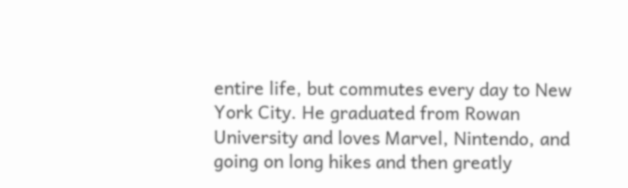entire life, but commutes every day to New York City. He graduated from Rowan University and loves Marvel, Nintendo, and going on long hikes and then greatly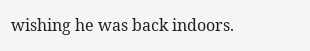wishing he was back indoors.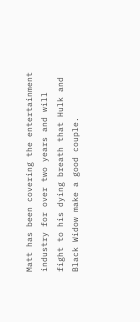Matt has been covering the entertainment industry for over two years and will fight to his dying breath that Hulk and Black Widow make a good couple.